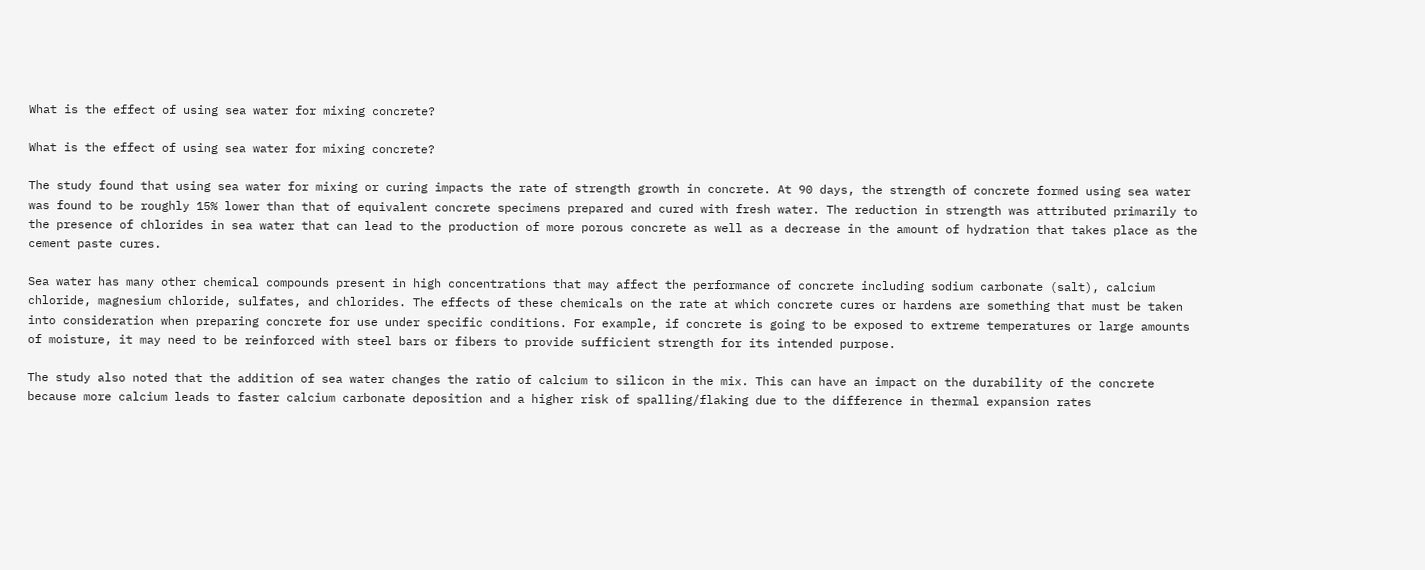What is the effect of using sea water for mixing concrete?

What is the effect of using sea water for mixing concrete?

The study found that using sea water for mixing or curing impacts the rate of strength growth in concrete. At 90 days, the strength of concrete formed using sea water was found to be roughly 15% lower than that of equivalent concrete specimens prepared and cured with fresh water. The reduction in strength was attributed primarily to the presence of chlorides in sea water that can lead to the production of more porous concrete as well as a decrease in the amount of hydration that takes place as the cement paste cures.

Sea water has many other chemical compounds present in high concentrations that may affect the performance of concrete including sodium carbonate (salt), calcium chloride, magnesium chloride, sulfates, and chlorides. The effects of these chemicals on the rate at which concrete cures or hardens are something that must be taken into consideration when preparing concrete for use under specific conditions. For example, if concrete is going to be exposed to extreme temperatures or large amounts of moisture, it may need to be reinforced with steel bars or fibers to provide sufficient strength for its intended purpose.

The study also noted that the addition of sea water changes the ratio of calcium to silicon in the mix. This can have an impact on the durability of the concrete because more calcium leads to faster calcium carbonate deposition and a higher risk of spalling/flaking due to the difference in thermal expansion rates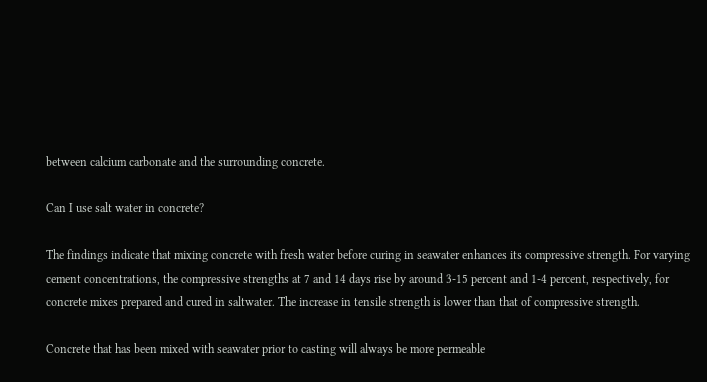between calcium carbonate and the surrounding concrete.

Can I use salt water in concrete?

The findings indicate that mixing concrete with fresh water before curing in seawater enhances its compressive strength. For varying cement concentrations, the compressive strengths at 7 and 14 days rise by around 3-15 percent and 1-4 percent, respectively, for concrete mixes prepared and cured in saltwater. The increase in tensile strength is lower than that of compressive strength.

Concrete that has been mixed with seawater prior to casting will always be more permeable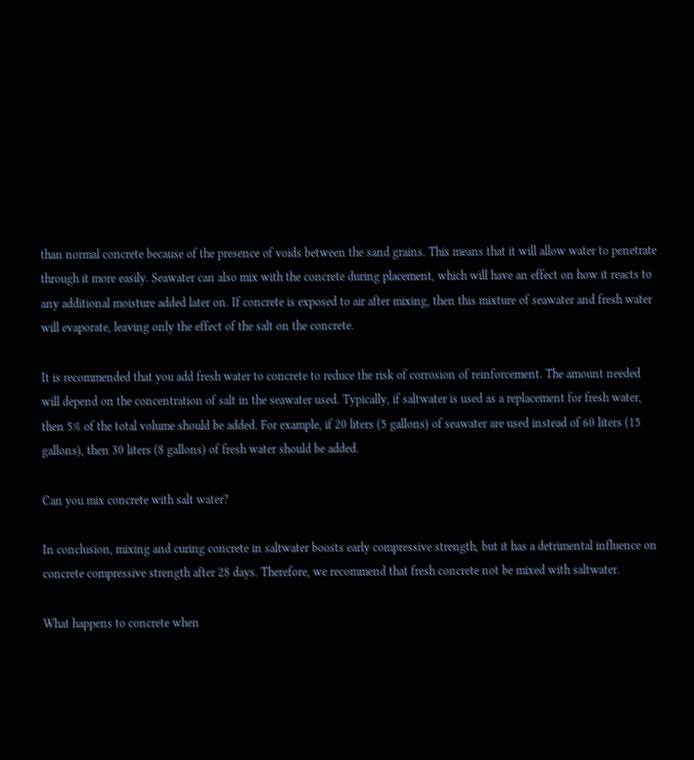than normal concrete because of the presence of voids between the sand grains. This means that it will allow water to penetrate through it more easily. Seawater can also mix with the concrete during placement, which will have an effect on how it reacts to any additional moisture added later on. If concrete is exposed to air after mixing, then this mixture of seawater and fresh water will evaporate, leaving only the effect of the salt on the concrete.

It is recommended that you add fresh water to concrete to reduce the risk of corrosion of reinforcement. The amount needed will depend on the concentration of salt in the seawater used. Typically, if saltwater is used as a replacement for fresh water, then 5% of the total volume should be added. For example, if 20 liters (5 gallons) of seawater are used instead of 60 liters (15 gallons), then 30 liters (8 gallons) of fresh water should be added.

Can you mix concrete with salt water?

In conclusion, mixing and curing concrete in saltwater boosts early compressive strength, but it has a detrimental influence on concrete compressive strength after 28 days. Therefore, we recommend that fresh concrete not be mixed with saltwater.

What happens to concrete when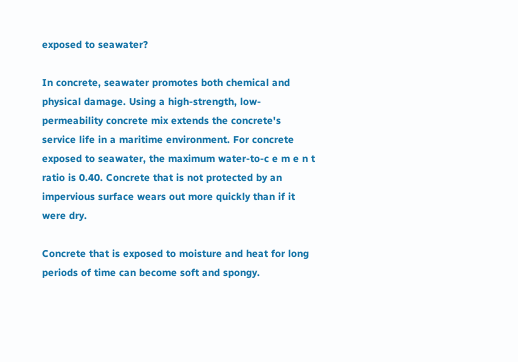exposed to seawater?

In concrete, seawater promotes both chemical and physical damage. Using a high-strength, low-permeability concrete mix extends the concrete's service life in a maritime environment. For concrete exposed to seawater, the maximum water-to-c e m e n t ratio is 0.40. Concrete that is not protected by an impervious surface wears out more quickly than if it were dry.

Concrete that is exposed to moisture and heat for long periods of time can become soft and spongy.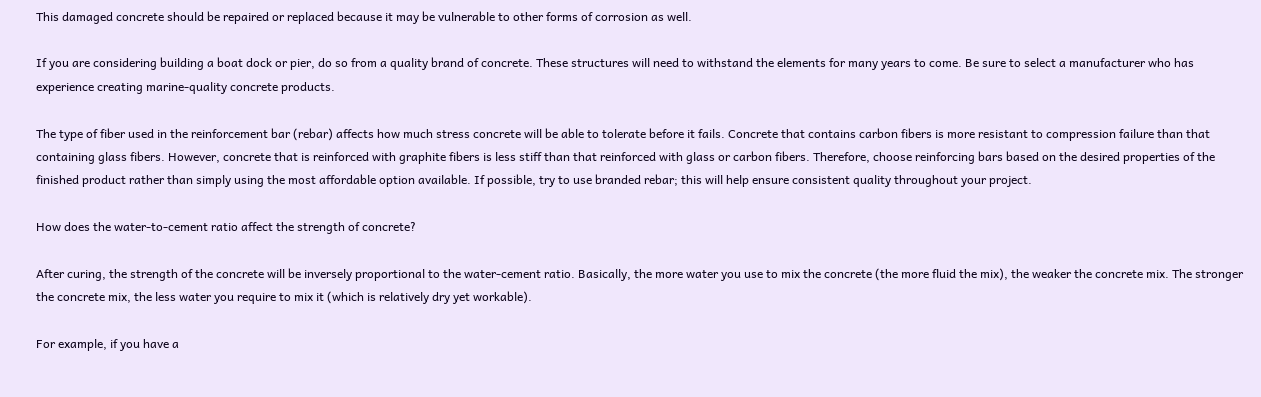This damaged concrete should be repaired or replaced because it may be vulnerable to other forms of corrosion as well.

If you are considering building a boat dock or pier, do so from a quality brand of concrete. These structures will need to withstand the elements for many years to come. Be sure to select a manufacturer who has experience creating marine-quality concrete products.

The type of fiber used in the reinforcement bar (rebar) affects how much stress concrete will be able to tolerate before it fails. Concrete that contains carbon fibers is more resistant to compression failure than that containing glass fibers. However, concrete that is reinforced with graphite fibers is less stiff than that reinforced with glass or carbon fibers. Therefore, choose reinforcing bars based on the desired properties of the finished product rather than simply using the most affordable option available. If possible, try to use branded rebar; this will help ensure consistent quality throughout your project.

How does the water-to-cement ratio affect the strength of concrete?

After curing, the strength of the concrete will be inversely proportional to the water-cement ratio. Basically, the more water you use to mix the concrete (the more fluid the mix), the weaker the concrete mix. The stronger the concrete mix, the less water you require to mix it (which is relatively dry yet workable).

For example, if you have a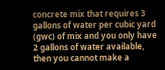concrete mix that requires 3 gallons of water per cubic yard (gwc) of mix and you only have 2 gallons of water available, then you cannot make a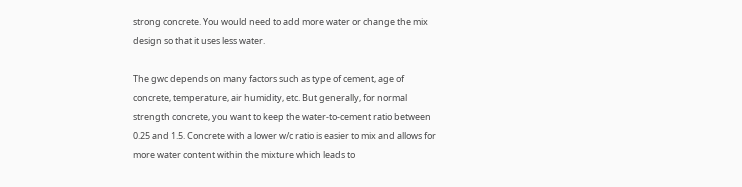strong concrete. You would need to add more water or change the mix design so that it uses less water.

The gwc depends on many factors such as type of cement, age of concrete, temperature, air humidity, etc. But generally, for normal strength concrete, you want to keep the water-to-cement ratio between 0.25 and 1.5. Concrete with a lower w/c ratio is easier to mix and allows for more water content within the mixture which leads to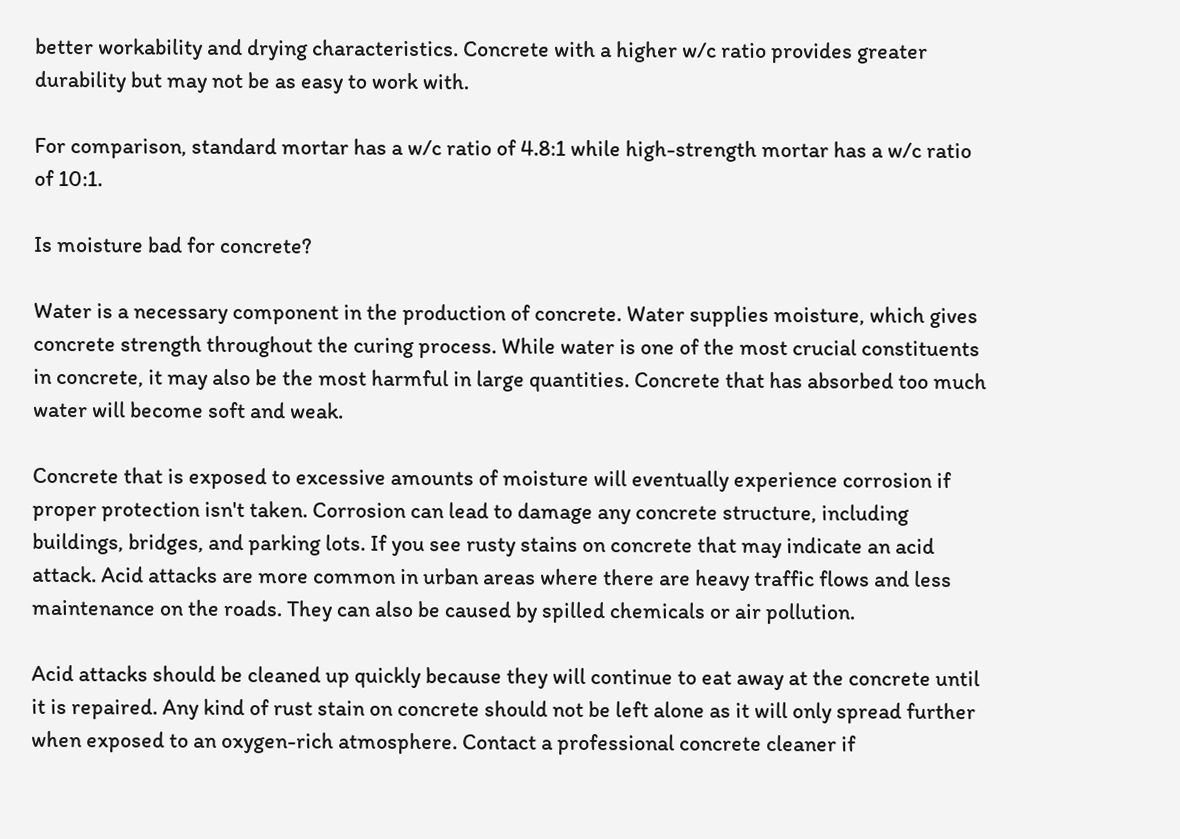better workability and drying characteristics. Concrete with a higher w/c ratio provides greater durability but may not be as easy to work with.

For comparison, standard mortar has a w/c ratio of 4.8:1 while high-strength mortar has a w/c ratio of 10:1.

Is moisture bad for concrete?

Water is a necessary component in the production of concrete. Water supplies moisture, which gives concrete strength throughout the curing process. While water is one of the most crucial constituents in concrete, it may also be the most harmful in large quantities. Concrete that has absorbed too much water will become soft and weak.

Concrete that is exposed to excessive amounts of moisture will eventually experience corrosion if proper protection isn't taken. Corrosion can lead to damage any concrete structure, including buildings, bridges, and parking lots. If you see rusty stains on concrete that may indicate an acid attack. Acid attacks are more common in urban areas where there are heavy traffic flows and less maintenance on the roads. They can also be caused by spilled chemicals or air pollution.

Acid attacks should be cleaned up quickly because they will continue to eat away at the concrete until it is repaired. Any kind of rust stain on concrete should not be left alone as it will only spread further when exposed to an oxygen-rich atmosphere. Contact a professional concrete cleaner if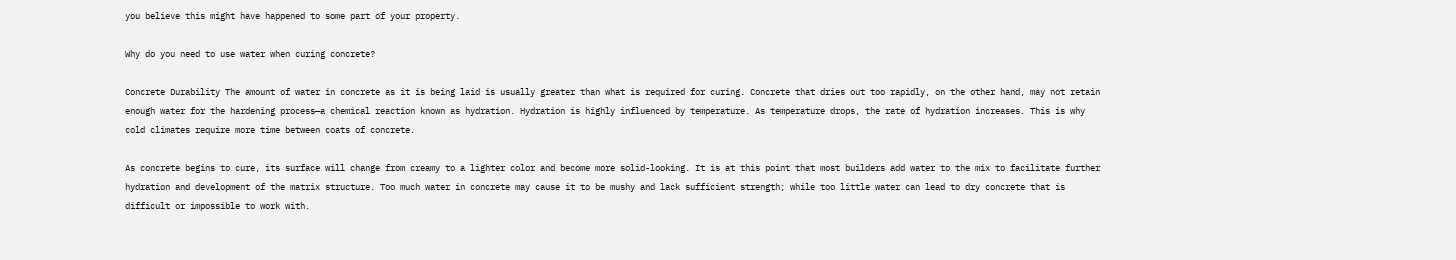you believe this might have happened to some part of your property.

Why do you need to use water when curing concrete?

Concrete Durability The amount of water in concrete as it is being laid is usually greater than what is required for curing. Concrete that dries out too rapidly, on the other hand, may not retain enough water for the hardening process—a chemical reaction known as hydration. Hydration is highly influenced by temperature. As temperature drops, the rate of hydration increases. This is why cold climates require more time between coats of concrete.

As concrete begins to cure, its surface will change from creamy to a lighter color and become more solid-looking. It is at this point that most builders add water to the mix to facilitate further hydration and development of the matrix structure. Too much water in concrete may cause it to be mushy and lack sufficient strength; while too little water can lead to dry concrete that is difficult or impossible to work with.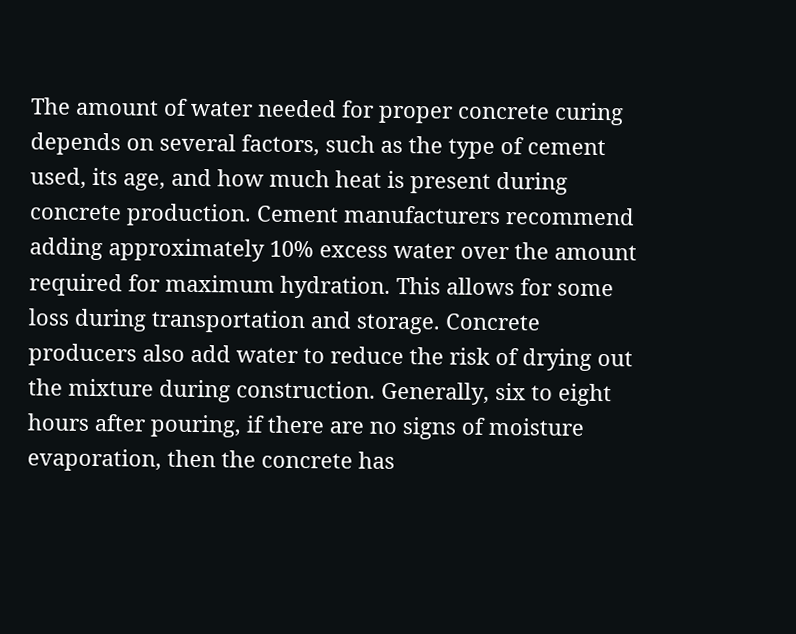The amount of water needed for proper concrete curing depends on several factors, such as the type of cement used, its age, and how much heat is present during concrete production. Cement manufacturers recommend adding approximately 10% excess water over the amount required for maximum hydration. This allows for some loss during transportation and storage. Concrete producers also add water to reduce the risk of drying out the mixture during construction. Generally, six to eight hours after pouring, if there are no signs of moisture evaporation, then the concrete has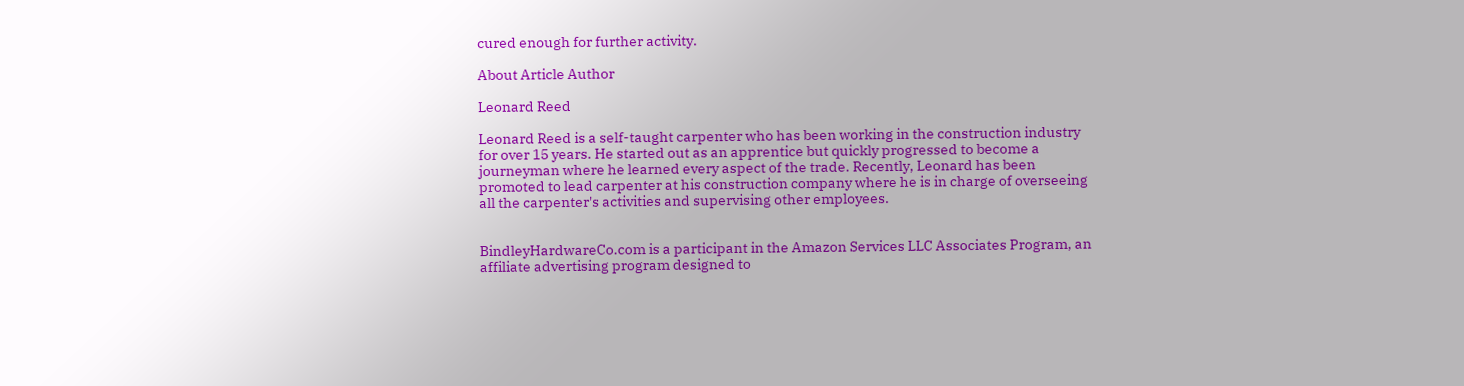cured enough for further activity.

About Article Author

Leonard Reed

Leonard Reed is a self-taught carpenter who has been working in the construction industry for over 15 years. He started out as an apprentice but quickly progressed to become a journeyman where he learned every aspect of the trade. Recently, Leonard has been promoted to lead carpenter at his construction company where he is in charge of overseeing all the carpenter's activities and supervising other employees.


BindleyHardwareCo.com is a participant in the Amazon Services LLC Associates Program, an affiliate advertising program designed to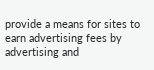provide a means for sites to earn advertising fees by advertising and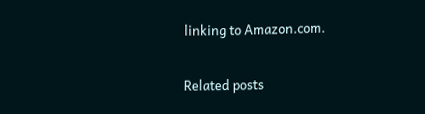linking to Amazon.com.

Related posts